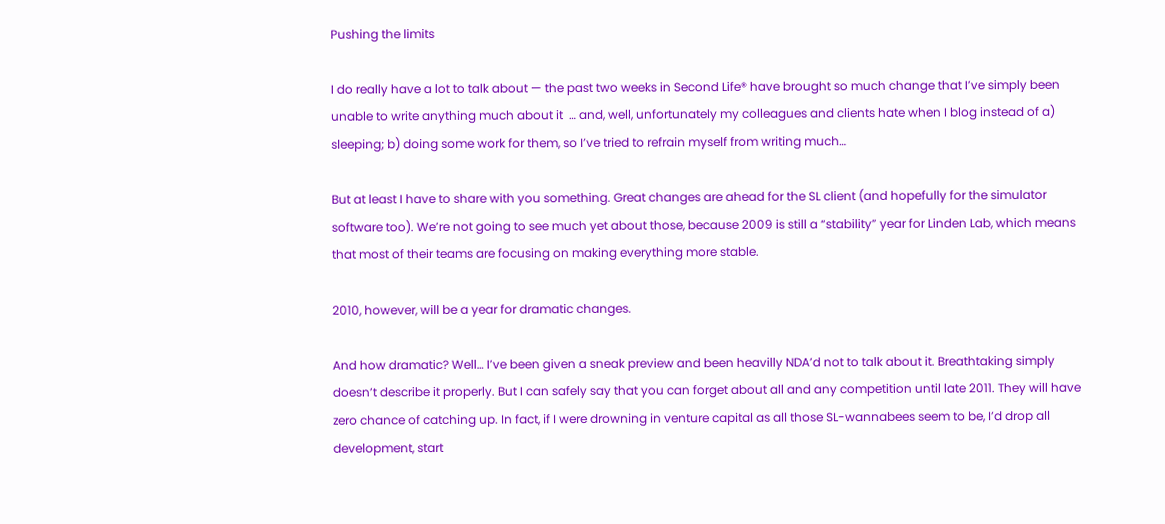Pushing the limits

I do really have a lot to talk about — the past two weeks in Second Life® have brought so much change that I’ve simply been unable to write anything much about it  … and, well, unfortunately my colleagues and clients hate when I blog instead of a) sleeping; b) doing some work for them, so I’ve tried to refrain myself from writing much…

But at least I have to share with you something. Great changes are ahead for the SL client (and hopefully for the simulator software too). We’re not going to see much yet about those, because 2009 is still a “stability” year for Linden Lab, which means that most of their teams are focusing on making everything more stable.

2010, however, will be a year for dramatic changes.

And how dramatic? Well… I’ve been given a sneak preview and been heavilly NDA’d not to talk about it. Breathtaking simply doesn’t describe it properly. But I can safely say that you can forget about all and any competition until late 2011. They will have zero chance of catching up. In fact, if I were drowning in venture capital as all those SL-wannabees seem to be, I’d drop all development, start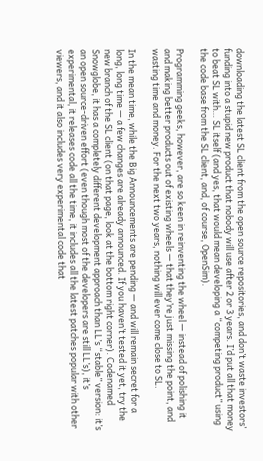downloading the latest SL client from the open source repositories, and don’t waste investors’ funding into a stupid new product that nobody will use after 2 or 3 years. I’d put all that money to beat SL with… SL itself (and yes, that would mean developing a “competing product” using the code base from the SL client, and, of course, OpenSim).

Programming geeks, however, are so keen in reinventing the wheel — instead of polishing it and making better products out of existing wheels — that they’re just missing the point, and wasting time and money. For the next two years, nothing will ever come close to SL.

In the mean time, while the Big Announcements are pending — and will remain secret for a long, long time — a few changes are already announced. If you haven’t tested it yet, try the new branch of the SL client (on that page, look at the bottom right corner). Codenamed Snowglobe, it has a completely different development approach than LL’s “stable” version: it’s an open source-driven effort (even though most of the developers are still LL’s), it’s experimental, it releases code all the time, it includes all the latest patches popular with other viewers, and it also includes very experimental code that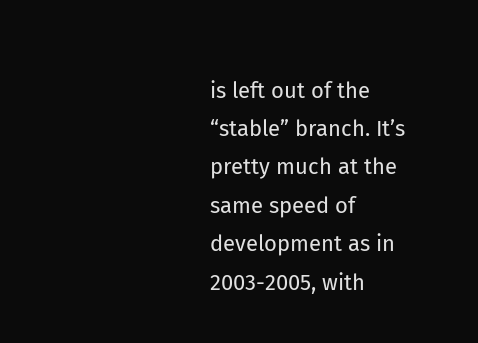is left out of the “stable” branch. It’s pretty much at the same speed of development as in 2003-2005, with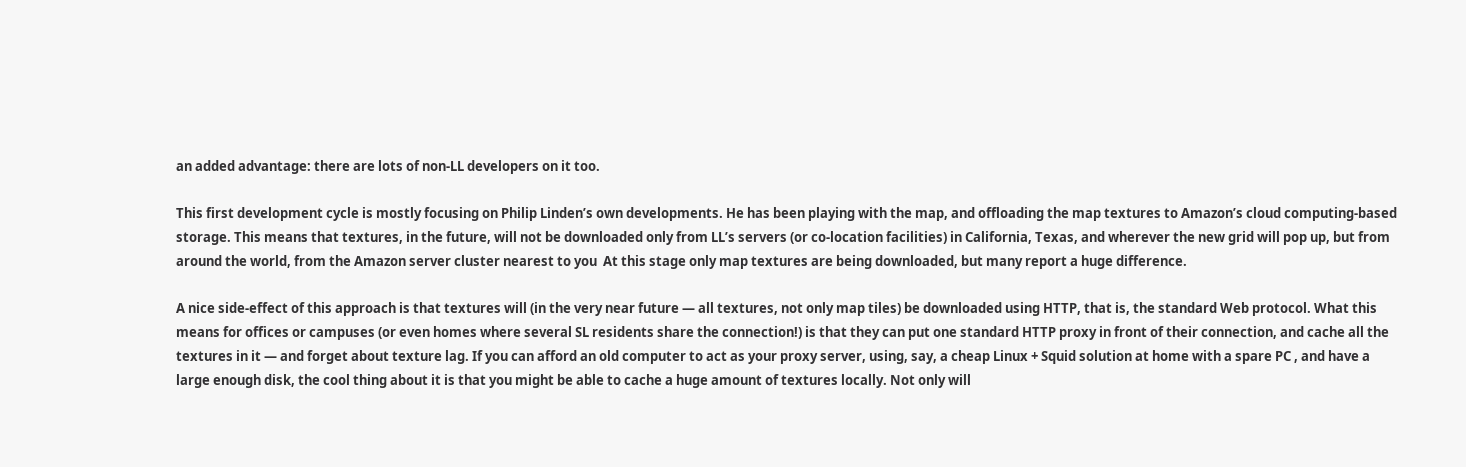an added advantage: there are lots of non-LL developers on it too.

This first development cycle is mostly focusing on Philip Linden’s own developments. He has been playing with the map, and offloading the map textures to Amazon’s cloud computing-based storage. This means that textures, in the future, will not be downloaded only from LL’s servers (or co-location facilities) in California, Texas, and wherever the new grid will pop up, but from around the world, from the Amazon server cluster nearest to you  At this stage only map textures are being downloaded, but many report a huge difference.

A nice side-effect of this approach is that textures will (in the very near future — all textures, not only map tiles) be downloaded using HTTP, that is, the standard Web protocol. What this means for offices or campuses (or even homes where several SL residents share the connection!) is that they can put one standard HTTP proxy in front of their connection, and cache all the textures in it — and forget about texture lag. If you can afford an old computer to act as your proxy server, using, say, a cheap Linux + Squid solution at home with a spare PC , and have a large enough disk, the cool thing about it is that you might be able to cache a huge amount of textures locally. Not only will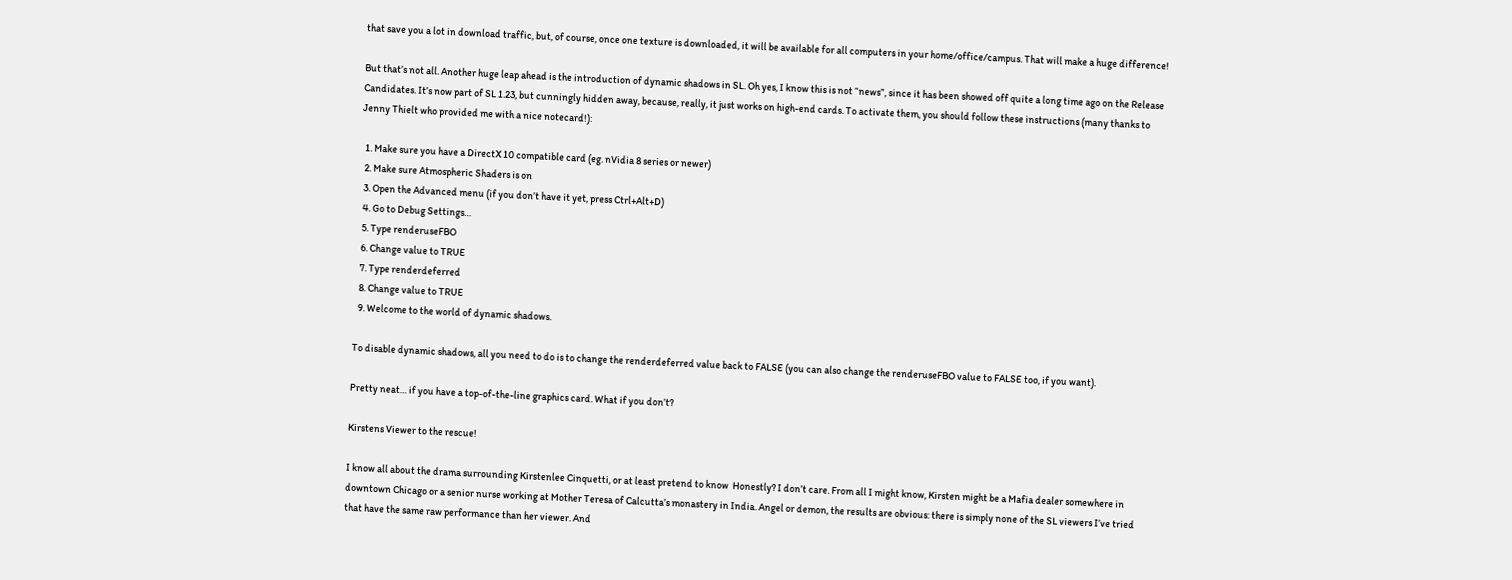that save you a lot in download traffic, but, of course, once one texture is downloaded, it will be available for all computers in your home/office/campus. That will make a huge difference!

But that’s not all. Another huge leap ahead is the introduction of dynamic shadows in SL. Oh yes, I know this is not “news”, since it has been showed off quite a long time ago on the Release Candidates. It’s now part of SL 1.23, but cunningly hidden away, because, really, it just works on high-end cards. To activate them, you should follow these instructions (many thanks to Jenny Thielt who provided me with a nice notecard!):

  1. Make sure you have a DirectX 10 compatible card (eg. nVidia 8 series or newer)
  2. Make sure Atmospheric Shaders is on
  3. Open the Advanced menu (if you don’t have it yet, press Ctrl+Alt+D)
  4. Go to Debug Settings…
  5. Type renderuseFBO
  6. Change value to TRUE
  7. Type renderdeferred
  8. Change value to TRUE
  9. Welcome to the world of dynamic shadows.

To disable dynamic shadows, all you need to do is to change the renderdeferred value back to FALSE (you can also change the renderuseFBO value to FALSE too, if you want).

Pretty neat… if you have a top-of-the-line graphics card. What if you don’t?

Kirstens Viewer to the rescue!

I know all about the drama surrounding Kirstenlee Cinquetti, or at least pretend to know  Honestly? I don’t care. From all I might know, Kirsten might be a Mafia dealer somewhere in downtown Chicago or a senior nurse working at Mother Teresa of Calcutta’s monastery in India. Angel or demon, the results are obvious: there is simply none of the SL viewers I’ve tried that have the same raw performance than her viewer. And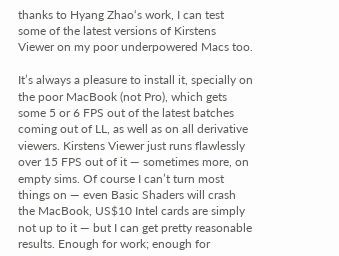thanks to Hyang Zhao‘s work, I can test some of the latest versions of Kirstens Viewer on my poor underpowered Macs too.

It’s always a pleasure to install it, specially on the poor MacBook (not Pro), which gets some 5 or 6 FPS out of the latest batches coming out of LL, as well as on all derivative viewers. Kirstens Viewer just runs flawlessly over 15 FPS out of it — sometimes more, on empty sims. Of course I can’t turn most things on — even Basic Shaders will crash the MacBook, US$10 Intel cards are simply not up to it — but I can get pretty reasonable results. Enough for work; enough for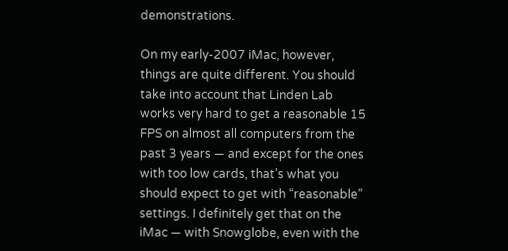demonstrations.

On my early-2007 iMac, however, things are quite different. You should take into account that Linden Lab works very hard to get a reasonable 15 FPS on almost all computers from the past 3 years — and except for the ones with too low cards, that’s what you should expect to get with “reasonable” settings. I definitely get that on the iMac — with Snowglobe, even with the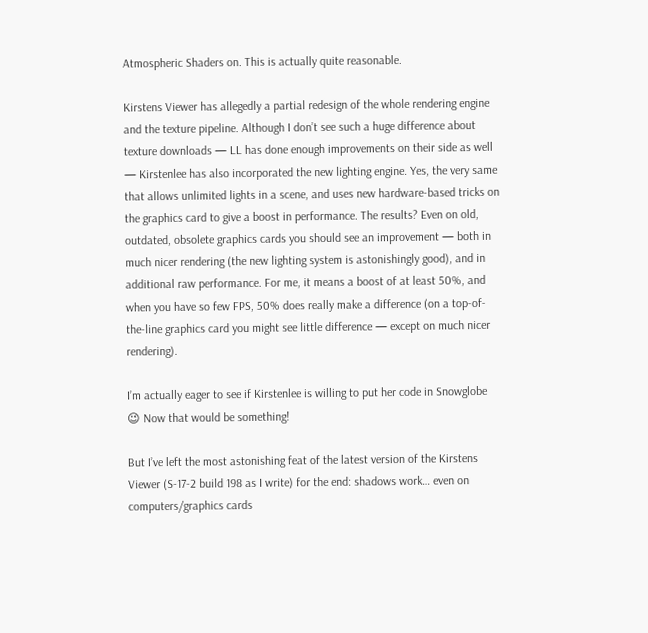Atmospheric Shaders on. This is actually quite reasonable.

Kirstens Viewer has allegedly a partial redesign of the whole rendering engine and the texture pipeline. Although I don’t see such a huge difference about texture downloads — LL has done enough improvements on their side as well — Kirstenlee has also incorporated the new lighting engine. Yes, the very same that allows unlimited lights in a scene, and uses new hardware-based tricks on the graphics card to give a boost in performance. The results? Even on old, outdated, obsolete graphics cards you should see an improvement — both in much nicer rendering (the new lighting system is astonishingly good), and in additional raw performance. For me, it means a boost of at least 50%, and when you have so few FPS, 50% does really make a difference (on a top-of-the-line graphics card you might see little difference — except on much nicer rendering).

I’m actually eager to see if Kirstenlee is willing to put her code in Snowglobe 😉 Now that would be something!

But I’ve left the most astonishing feat of the latest version of the Kirstens Viewer (S-17-2 build 198 as I write) for the end: shadows work… even on computers/graphics cards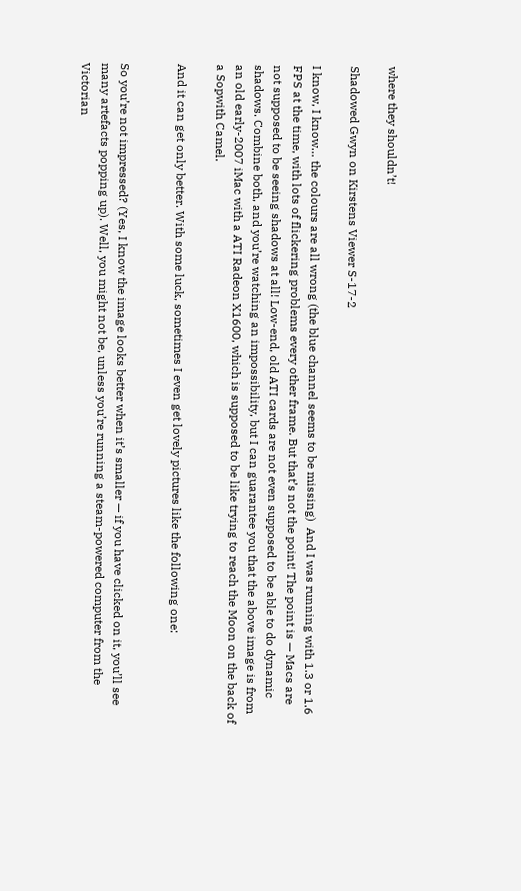where they shouldn’t!

Shadowed Gwyn on Kirstens Viewer S-17-2

I know, I know… the colours are all wrong (the blue channel seems to be missing)  And I was running with 1.3 or 1.6 FPS at the time, with lots of flickering problems every other frame. But that’s not the point! The point is — Macs are not supposed to be seeing shadows at all! Low-end, old ATI cards are not even supposed to be able to do dynamic shadows. Combine both, and you’re watching an impossibility, but I can guarantee you that the above image is from an old early-2007 iMac with a ATI Radeon X1600, which is supposed to be like trying to reach the Moon on the back of a Sopwith Camel.

And it can get only better. With some luck, sometimes I even get lovely pictures like the following one:


So you’re not impressed? (Yes, I know the image looks better when it’s smaller — if you have clicked on it, you’ll see many artefacts popping up). Well, you might not be, unless you’re running a steam-powered computer from the Victorian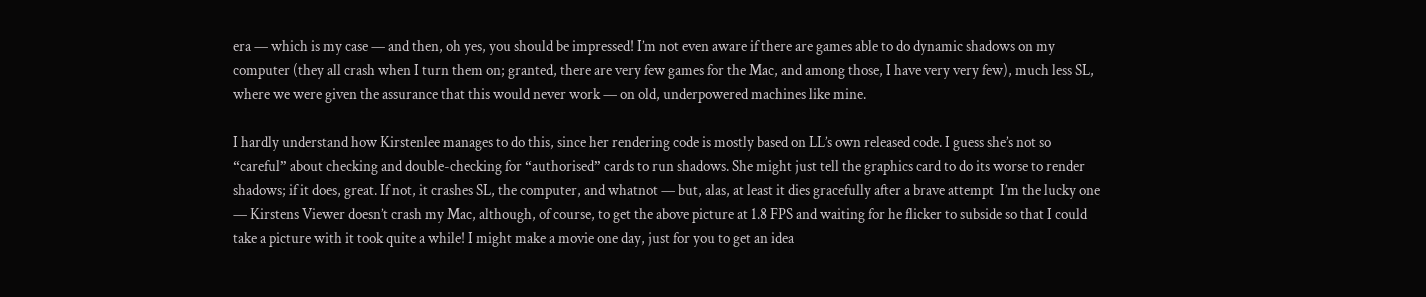era — which is my case — and then, oh yes, you should be impressed! I’m not even aware if there are games able to do dynamic shadows on my computer (they all crash when I turn them on; granted, there are very few games for the Mac, and among those, I have very very few), much less SL, where we were given the assurance that this would never work — on old, underpowered machines like mine.

I hardly understand how Kirstenlee manages to do this, since her rendering code is mostly based on LL’s own released code. I guess she’s not so “careful” about checking and double-checking for “authorised” cards to run shadows. She might just tell the graphics card to do its worse to render shadows; if it does, great. If not, it crashes SL, the computer, and whatnot — but, alas, at least it dies gracefully after a brave attempt  I’m the lucky one — Kirstens Viewer doesn’t crash my Mac, although, of course, to get the above picture at 1.8 FPS and waiting for he flicker to subside so that I could take a picture with it took quite a while! I might make a movie one day, just for you to get an idea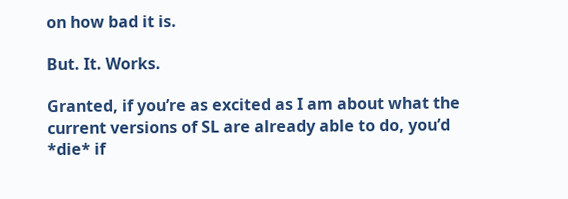on how bad it is.

But. It. Works.

Granted, if you’re as excited as I am about what the current versions of SL are already able to do, you’d *die* if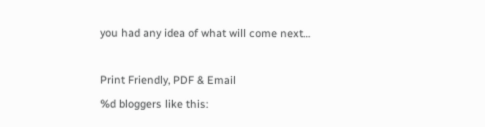you had any idea of what will come next…

Print Friendly, PDF & Email
%d bloggers like this: